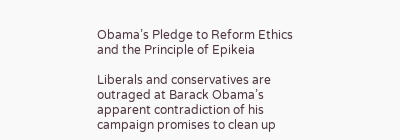Obama’s Pledge to Reform Ethics and the Principle of Epikeia

Liberals and conservatives are outraged at Barack Obama’s apparent contradiction of his campaign promises to clean up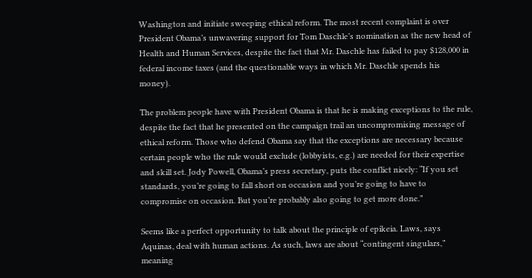Washington and initiate sweeping ethical reform. The most recent complaint is over President Obama’s unwavering support for Tom Daschle’s nomination as the new head of Health and Human Services, despite the fact that Mr. Daschle has failed to pay $128,000 in federal income taxes (and the questionable ways in which Mr. Daschle spends his money).

The problem people have with President Obama is that he is making exceptions to the rule, despite the fact that he presented on the campaign trail an uncompromising message of ethical reform. Those who defend Obama say that the exceptions are necessary because certain people who the rule would exclude (lobbyists, e.g.) are needed for their expertise and skill set. Jody Powell, Obama’s press secretary, puts the conflict nicely: “If you set standards, you’re going to fall short on occasion and you’re going to have to compromise on occasion. But you’re probably also going to get more done.”

Seems like a perfect opportunity to talk about the principle of epikeia. Laws, says Aquinas, deal with human actions. As such, laws are about “contingent singulars,” meaning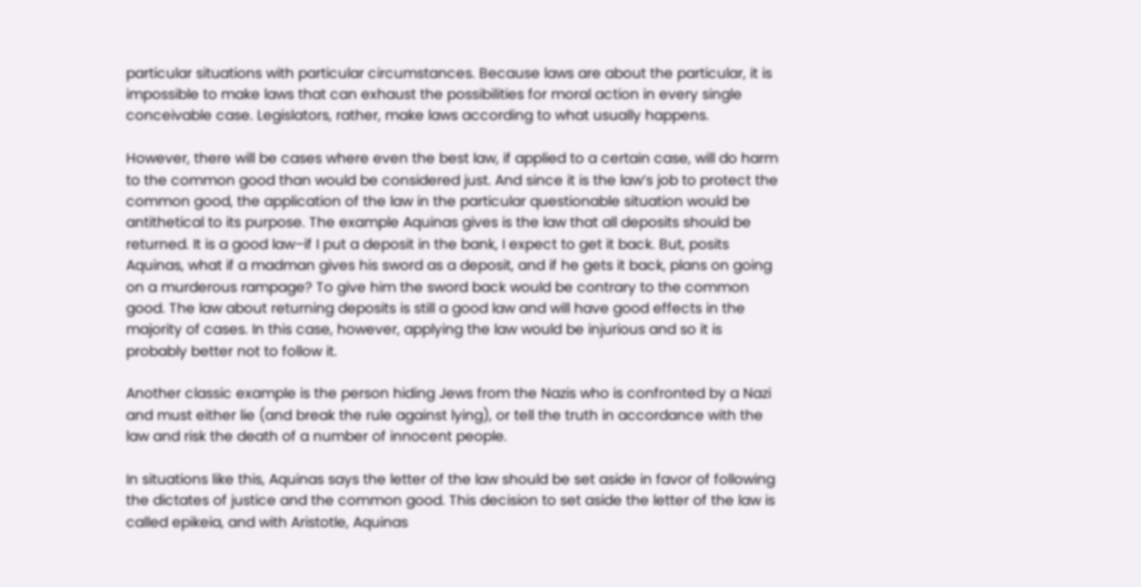particular situations with particular circumstances. Because laws are about the particular, it is impossible to make laws that can exhaust the possibilities for moral action in every single conceivable case. Legislators, rather, make laws according to what usually happens.

However, there will be cases where even the best law, if applied to a certain case, will do harm to the common good than would be considered just. And since it is the law’s job to protect the common good, the application of the law in the particular questionable situation would be antithetical to its purpose. The example Aquinas gives is the law that all deposits should be returned. It is a good law–if I put a deposit in the bank, I expect to get it back. But, posits Aquinas, what if a madman gives his sword as a deposit, and if he gets it back, plans on going on a murderous rampage? To give him the sword back would be contrary to the common good. The law about returning deposits is still a good law and will have good effects in the majority of cases. In this case, however, applying the law would be injurious and so it is probably better not to follow it.

Another classic example is the person hiding Jews from the Nazis who is confronted by a Nazi and must either lie (and break the rule against lying), or tell the truth in accordance with the law and risk the death of a number of innocent people.

In situations like this, Aquinas says the letter of the law should be set aside in favor of following the dictates of justice and the common good. This decision to set aside the letter of the law is called epikeia, and with Aristotle, Aquinas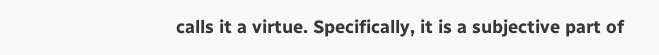calls it a virtue. Specifically, it is a subjective part of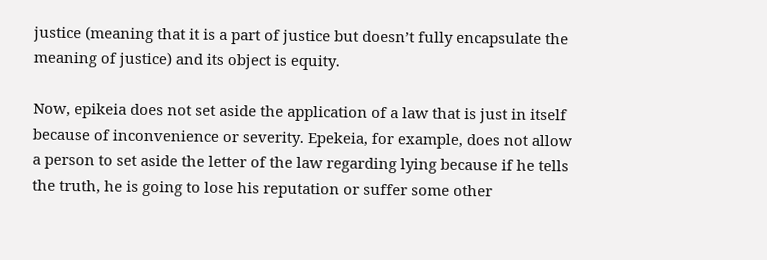justice (meaning that it is a part of justice but doesn’t fully encapsulate the meaning of justice) and its object is equity.

Now, epikeia does not set aside the application of a law that is just in itself because of inconvenience or severity. Epekeia, for example, does not allow a person to set aside the letter of the law regarding lying because if he tells the truth, he is going to lose his reputation or suffer some other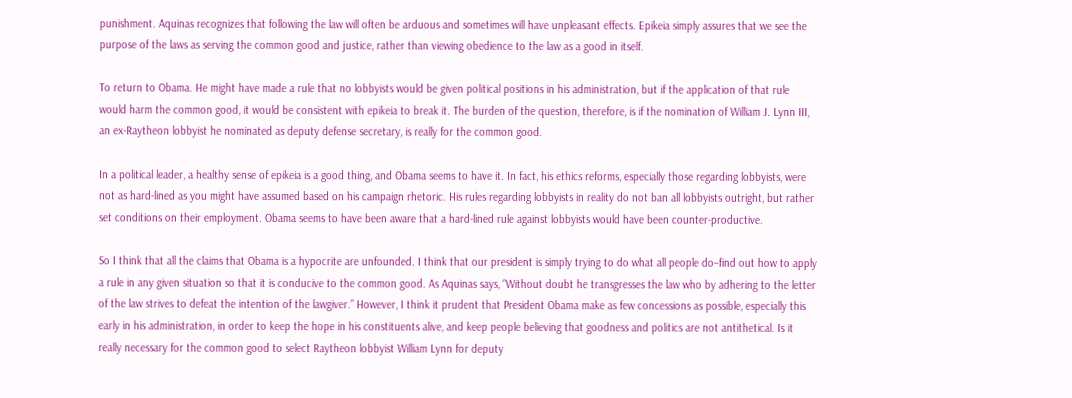punishment. Aquinas recognizes that following the law will often be arduous and sometimes will have unpleasant effects. Epikeia simply assures that we see the purpose of the laws as serving the common good and justice, rather than viewing obedience to the law as a good in itself.

To return to Obama. He might have made a rule that no lobbyists would be given political positions in his administration, but if the application of that rule would harm the common good, it would be consistent with epikeia to break it. The burden of the question, therefore, is if the nomination of William J. Lynn III, an ex-Raytheon lobbyist he nominated as deputy defense secretary, is really for the common good.

In a political leader, a healthy sense of epikeia is a good thing, and Obama seems to have it. In fact, his ethics reforms, especially those regarding lobbyists, were not as hard-lined as you might have assumed based on his campaign rhetoric. His rules regarding lobbyists in reality do not ban all lobbyists outright, but rather set conditions on their employment. Obama seems to have been aware that a hard-lined rule against lobbyists would have been counter-productive.

So I think that all the claims that Obama is a hypocrite are unfounded. I think that our president is simply trying to do what all people do–find out how to apply a rule in any given situation so that it is conducive to the common good. As Aquinas says, “Without doubt he transgresses the law who by adhering to the letter of the law strives to defeat the intention of the lawgiver.” However, I think it prudent that President Obama make as few concessions as possible, especially this early in his administration, in order to keep the hope in his constituents alive, and keep people believing that goodness and politics are not antithetical. Is it really necessary for the common good to select Raytheon lobbyist William Lynn for deputy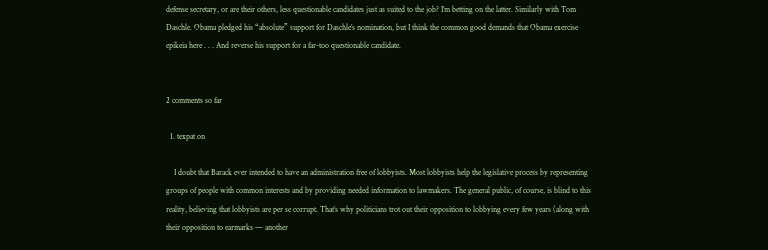defense secretary, or are their others, less questionable candidates just as suited to the job? I’m betting on the latter. Similarly with Tom Daschle. Obama pledged his “absolute” support for Daschle’s nomination, but I think the common good demands that Obama exercise epikeia here . . . And reverse his support for a far-too questionable candidate.


2 comments so far

  1. texpat on

    I doubt that Barack ever intended to have an administration free of lobbyists. Most lobbyists help the legislative process by representing groups of people with common interests and by providing needed information to lawmakers. The general public, of course, is blind to this reality, believing that lobbyists are per se corrupt. That’s why politicians trot out their opposition to lobbying every few years (along with their opposition to earmarks — another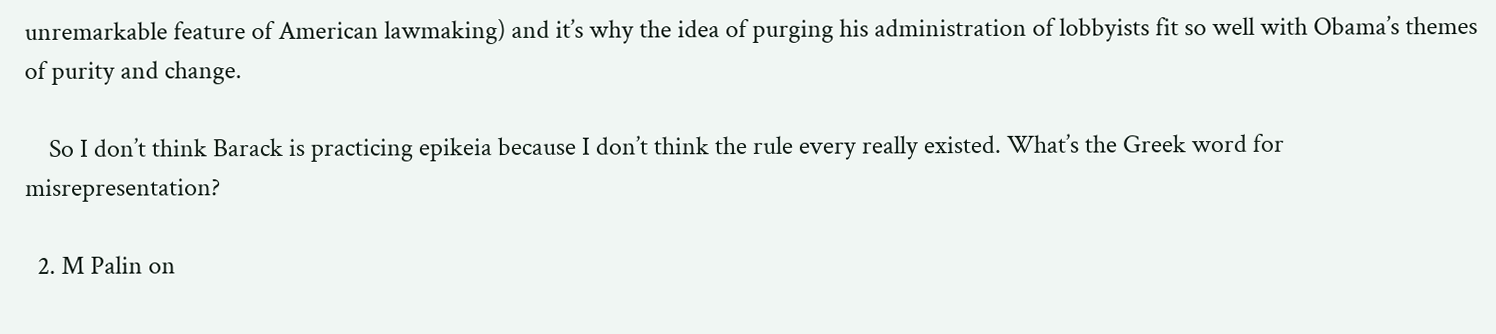unremarkable feature of American lawmaking) and it’s why the idea of purging his administration of lobbyists fit so well with Obama’s themes of purity and change.

    So I don’t think Barack is practicing epikeia because I don’t think the rule every really existed. What’s the Greek word for misrepresentation?

  2. M Palin on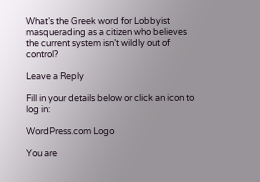What’s the Greek word for Lobbyist masquerading as a citizen who believes the current system isn’t wildly out of control?

Leave a Reply

Fill in your details below or click an icon to log in:

WordPress.com Logo

You are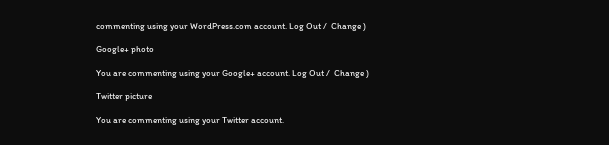commenting using your WordPress.com account. Log Out /  Change )

Google+ photo

You are commenting using your Google+ account. Log Out /  Change )

Twitter picture

You are commenting using your Twitter account.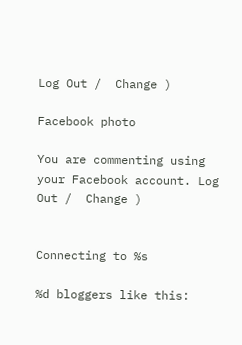Log Out /  Change )

Facebook photo

You are commenting using your Facebook account. Log Out /  Change )


Connecting to %s

%d bloggers like this: